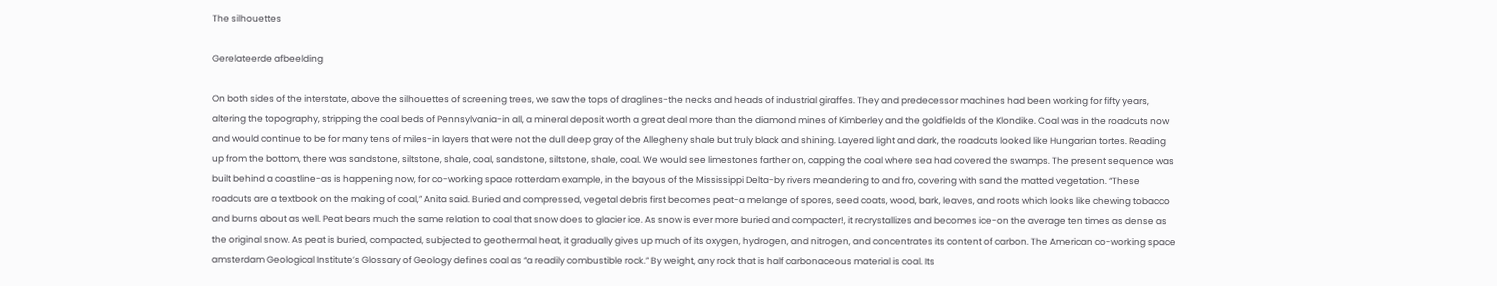The silhouettes

Gerelateerde afbeelding

On both sides of the interstate, above the silhouettes of screening trees, we saw the tops of draglines-the necks and heads of industrial giraffes. They and predecessor machines had been working for fifty years, altering the topography, stripping the coal beds of Pennsylvania-in all, a mineral deposit worth a great deal more than the diamond mines of Kimberley and the goldfields of the Klondike. Coal was in the roadcuts now and would continue to be for many tens of miles-in layers that were not the dull deep gray of the Allegheny shale but truly black and shining. Layered light and dark, the roadcuts looked like Hungarian tortes. Reading up from the bottom, there was sandstone, siltstone, shale, coal, sandstone, siltstone, shale, coal. We would see limestones farther on, capping the coal where sea had covered the swamps. The present sequence was built behind a coastline-as is happening now, for co-working space rotterdam example, in the bayous of the Mississippi Delta-by rivers meandering to and fro, covering with sand the matted vegetation. “These roadcuts are a textbook on the making of coal,” Anita said. Buried and compressed, vegetal debris first becomes peat-a melange of spores, seed coats, wood, bark, leaves, and roots which looks like chewing tobacco and burns about as well. Peat bears much the same relation to coal that snow does to glacier ice. As snow is ever more buried and compacter!, it recrystallizes and becomes ice-on the average ten times as dense as the original snow. As peat is buried, compacted, subjected to geothermal heat, it gradually gives up much of its oxygen, hydrogen, and nitrogen, and concentrates its content of carbon. The American co-working space amsterdam Geological Institute’s Glossary of Geology defines coal as “a readily combustible rock.” By weight, any rock that is half carbonaceous material is coal. Its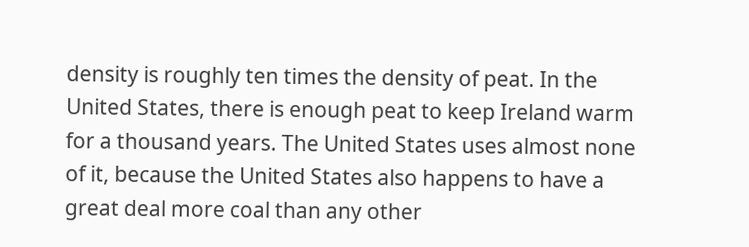density is roughly ten times the density of peat. In the United States, there is enough peat to keep Ireland warm for a thousand years. The United States uses almost none of it, because the United States also happens to have a great deal more coal than any other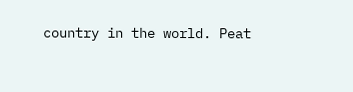country in the world. Peat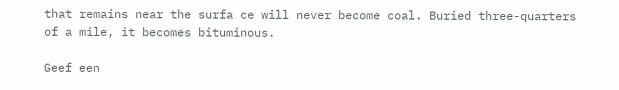that remains near the surfa ce will never become coal. Buried three-quarters of a mile, it becomes bituminous.

Geef een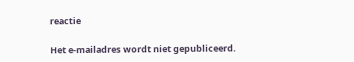reactie

Het e-mailadres wordt niet gepubliceerd.